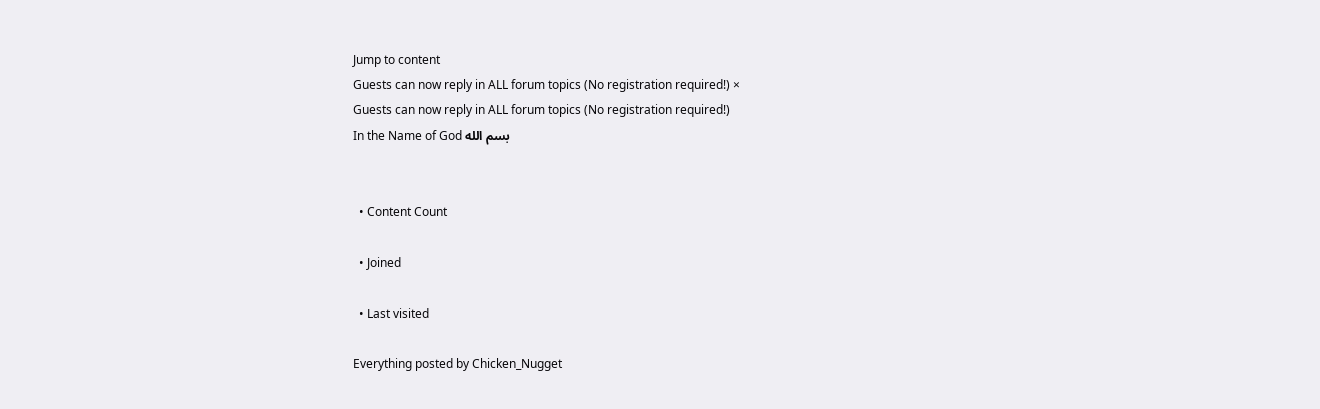Jump to content
Guests can now reply in ALL forum topics (No registration required!) ×
Guests can now reply in ALL forum topics (No registration required!)
In the Name of God بسم الله


  • Content Count

  • Joined

  • Last visited

Everything posted by Chicken_Nugget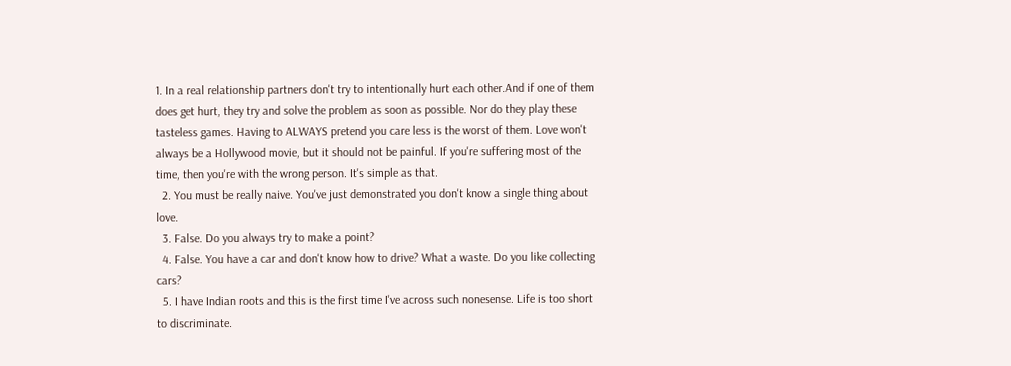1. In a real relationship partners don't try to intentionally hurt each other.And if one of them does get hurt, they try and solve the problem as soon as possible. Nor do they play these tasteless games. Having to ALWAYS pretend you care less is the worst of them. Love won't always be a Hollywood movie, but it should not be painful. If you're suffering most of the time, then you're with the wrong person. It's simple as that.
  2. You must be really naive. You've just demonstrated you don't know a single thing about love.
  3. False. Do you always try to make a point?
  4. False. You have a car and don't know how to drive? What a waste. Do you like collecting cars?
  5. I have Indian roots and this is the first time I've across such nonesense. Life is too short to discriminate.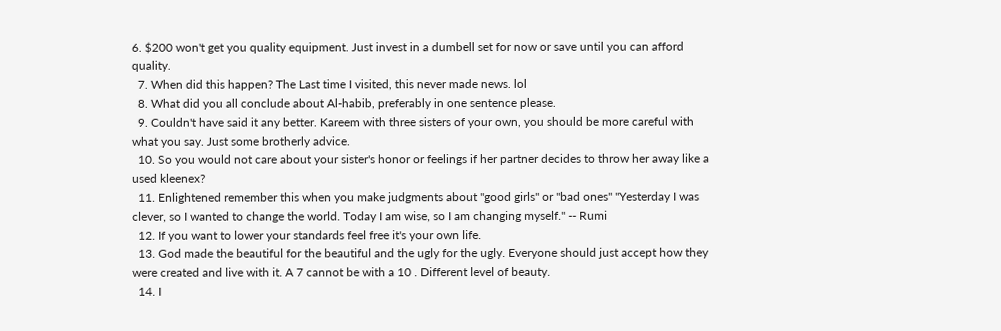6. $200 won't get you quality equipment. Just invest in a dumbell set for now or save until you can afford quality.
  7. When did this happen? The Last time I visited, this never made news. lol
  8. What did you all conclude about Al-habib, preferably in one sentence please.
  9. Couldn't have said it any better. Kareem with three sisters of your own, you should be more careful with what you say. Just some brotherly advice.
  10. So you would not care about your sister's honor or feelings if her partner decides to throw her away like a used kleenex?
  11. Enlightened remember this when you make judgments about "good girls" or "bad ones" "Yesterday I was clever, so I wanted to change the world. Today I am wise, so I am changing myself." -- Rumi
  12. If you want to lower your standards feel free it's your own life.
  13. God made the beautiful for the beautiful and the ugly for the ugly. Everyone should just accept how they were created and live with it. A 7 cannot be with a 10 . Different level of beauty.
  14. I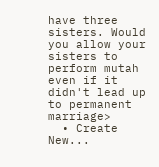have three sisters. Would you allow your sisters to perform mutah even if it didn't lead up to permanent marriage>
  • Create New...